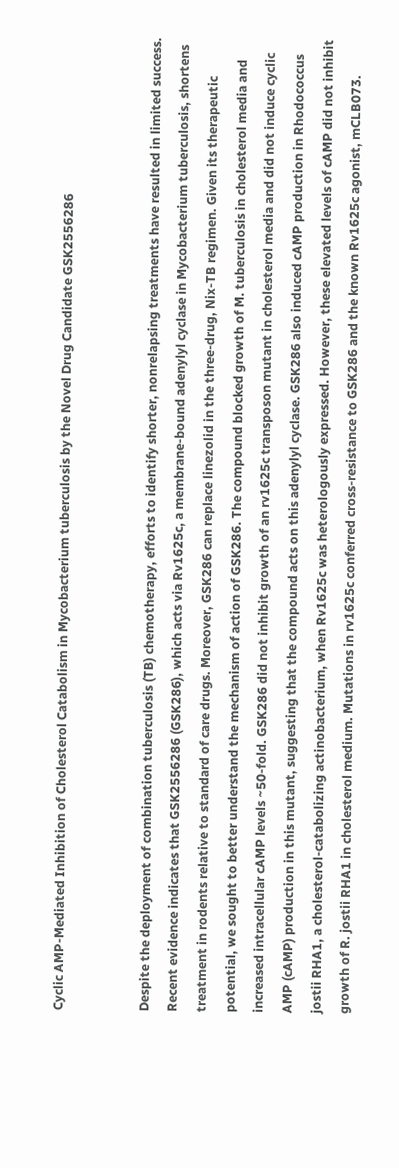Cyclic AMP-Mediated Inhibition of Cholesterol Catabolism in Mycobacterium tuberculosis by the Novel Drug Candidate GSK2556286


Despite the deployment of combination tuberculosis (TB) chemotherapy, efforts to identify shorter, nonrelapsing treatments have resulted in limited success. Recent evidence indicates that GSK2556286 (GSK286), which acts via Rv1625c, a membrane-bound adenylyl cyclase in Mycobacterium tuberculosis, shortens treatment in rodents relative to standard of care drugs. Moreover, GSK286 can replace linezolid in the three-drug, Nix-TB regimen. Given its therapeutic potential, we sought to better understand the mechanism of action of GSK286. The compound blocked growth of M. tuberculosis in cholesterol media and increased intracellular cAMP levels ~50-fold. GSK286 did not inhibit growth of an rv1625c transposon mutant in cholesterol media and did not induce cyclic AMP (cAMP) production in this mutant, suggesting that the compound acts on this adenylyl cyclase. GSK286 also induced cAMP production in Rhodococcus jostii RHA1, a cholesterol-catabolizing actinobacterium, when Rv1625c was heterologously expressed. However, these elevated levels of cAMP did not inhibit growth of R. jostii RHA1 in cholesterol medium. Mutations in rv1625c conferred cross-resistance to GSK286 and the known Rv1625c agonist, mCLB073.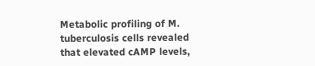Metabolic profiling of M. tuberculosis cells revealed that elevated cAMP levels,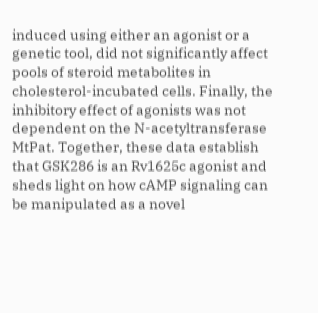induced using either an agonist or a genetic tool, did not significantly affect pools of steroid metabolites in cholesterol-incubated cells. Finally, the inhibitory effect of agonists was not dependent on the N-acetyltransferase MtPat. Together, these data establish that GSK286 is an Rv1625c agonist and sheds light on how cAMP signaling can be manipulated as a novel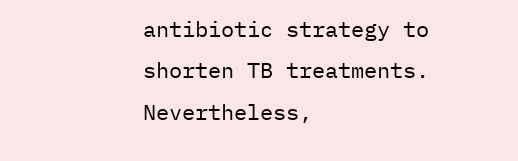antibiotic strategy to shorten TB treatments. Nevertheless,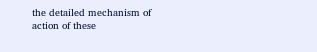the detailed mechanism of action of these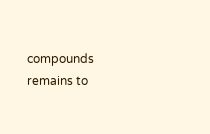compounds remains to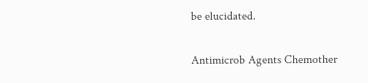be elucidated.

Antimicrob Agents Chemother